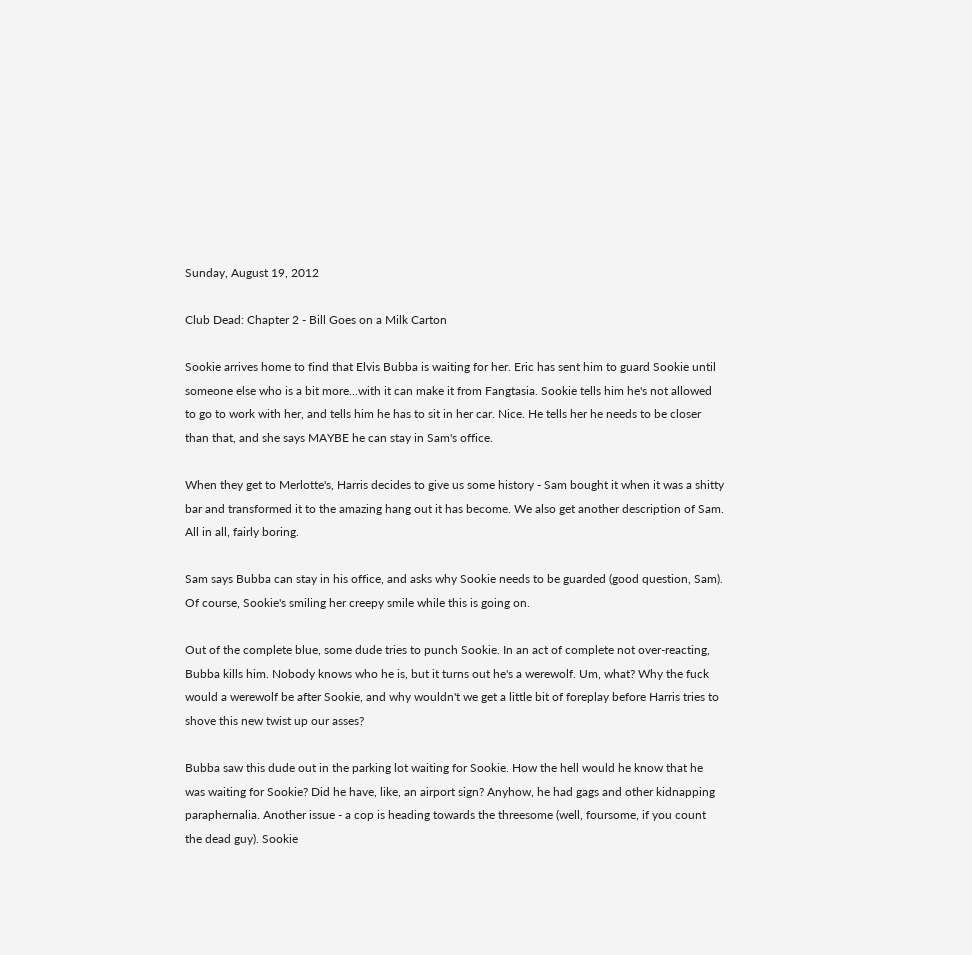Sunday, August 19, 2012

Club Dead: Chapter 2 - Bill Goes on a Milk Carton

Sookie arrives home to find that Elvis Bubba is waiting for her. Eric has sent him to guard Sookie until someone else who is a bit more...with it can make it from Fangtasia. Sookie tells him he's not allowed to go to work with her, and tells him he has to sit in her car. Nice. He tells her he needs to be closer than that, and she says MAYBE he can stay in Sam's office.

When they get to Merlotte's, Harris decides to give us some history - Sam bought it when it was a shitty bar and transformed it to the amazing hang out it has become. We also get another description of Sam. All in all, fairly boring.

Sam says Bubba can stay in his office, and asks why Sookie needs to be guarded (good question, Sam). Of course, Sookie's smiling her creepy smile while this is going on.

Out of the complete blue, some dude tries to punch Sookie. In an act of complete not over-reacting, Bubba kills him. Nobody knows who he is, but it turns out he's a werewolf. Um, what? Why the fuck would a werewolf be after Sookie, and why wouldn't we get a little bit of foreplay before Harris tries to shove this new twist up our asses?

Bubba saw this dude out in the parking lot waiting for Sookie. How the hell would he know that he was waiting for Sookie? Did he have, like, an airport sign? Anyhow, he had gags and other kidnapping paraphernalia. Another issue - a cop is heading towards the threesome (well, foursome, if you count the dead guy). Sookie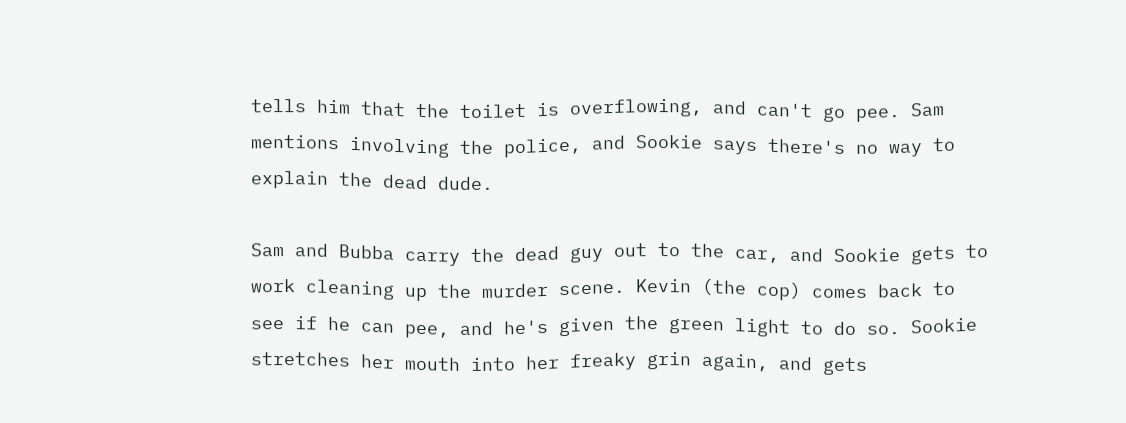tells him that the toilet is overflowing, and can't go pee. Sam mentions involving the police, and Sookie says there's no way to explain the dead dude.

Sam and Bubba carry the dead guy out to the car, and Sookie gets to work cleaning up the murder scene. Kevin (the cop) comes back to see if he can pee, and he's given the green light to do so. Sookie stretches her mouth into her freaky grin again, and gets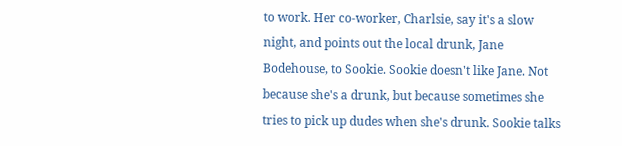to work. Her co-worker, Charlsie, say it's a slow night, and points out the local drunk, Jane Bodehouse, to Sookie. Sookie doesn't like Jane. Not because she's a drunk, but because sometimes she tries to pick up dudes when she's drunk. Sookie talks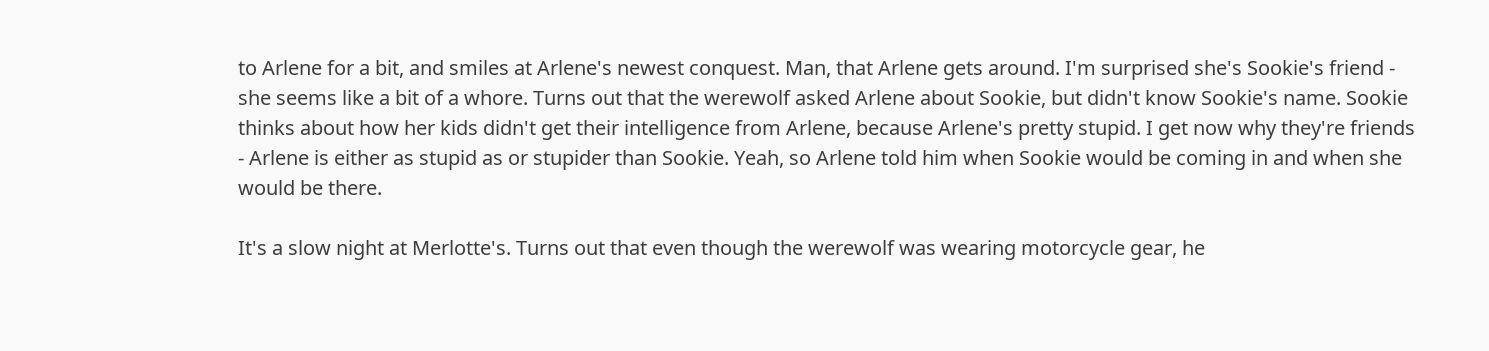to Arlene for a bit, and smiles at Arlene's newest conquest. Man, that Arlene gets around. I'm surprised she's Sookie's friend - she seems like a bit of a whore. Turns out that the werewolf asked Arlene about Sookie, but didn't know Sookie's name. Sookie thinks about how her kids didn't get their intelligence from Arlene, because Arlene's pretty stupid. I get now why they're friends - Arlene is either as stupid as or stupider than Sookie. Yeah, so Arlene told him when Sookie would be coming in and when she would be there.

It's a slow night at Merlotte's. Turns out that even though the werewolf was wearing motorcycle gear, he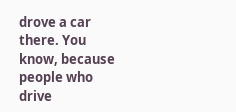drove a car there. You know, because people who drive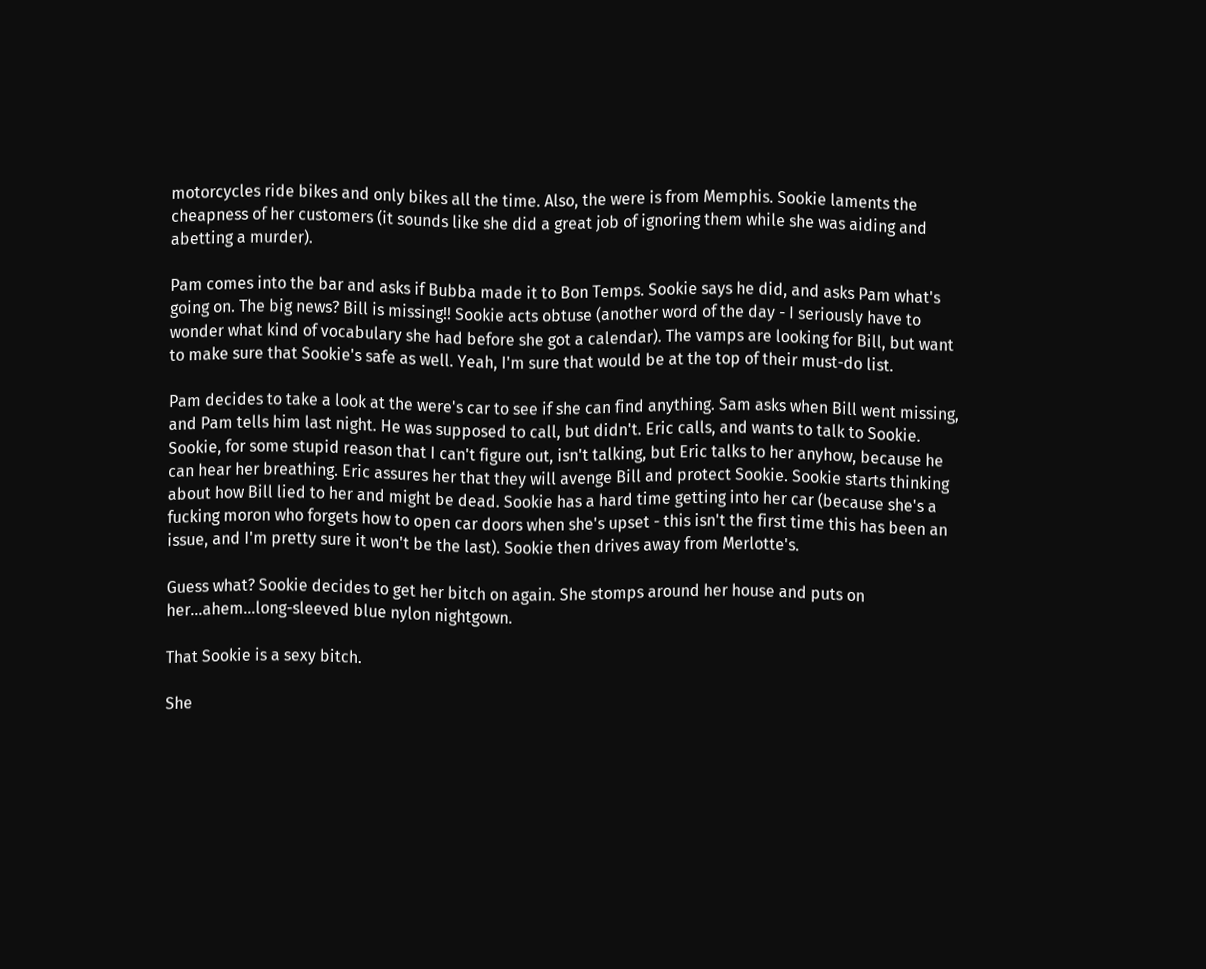motorcycles ride bikes and only bikes all the time. Also, the were is from Memphis. Sookie laments the cheapness of her customers (it sounds like she did a great job of ignoring them while she was aiding and abetting a murder).

Pam comes into the bar and asks if Bubba made it to Bon Temps. Sookie says he did, and asks Pam what's going on. The big news? Bill is missing!! Sookie acts obtuse (another word of the day - I seriously have to wonder what kind of vocabulary she had before she got a calendar). The vamps are looking for Bill, but want to make sure that Sookie's safe as well. Yeah, I'm sure that would be at the top of their must-do list.

Pam decides to take a look at the were's car to see if she can find anything. Sam asks when Bill went missing, and Pam tells him last night. He was supposed to call, but didn't. Eric calls, and wants to talk to Sookie. Sookie, for some stupid reason that I can't figure out, isn't talking, but Eric talks to her anyhow, because he can hear her breathing. Eric assures her that they will avenge Bill and protect Sookie. Sookie starts thinking about how Bill lied to her and might be dead. Sookie has a hard time getting into her car (because she's a fucking moron who forgets how to open car doors when she's upset - this isn't the first time this has been an issue, and I'm pretty sure it won't be the last). Sookie then drives away from Merlotte's.

Guess what? Sookie decides to get her bitch on again. She stomps around her house and puts on her...ahem...long-sleeved blue nylon nightgown.

That Sookie is a sexy bitch.

She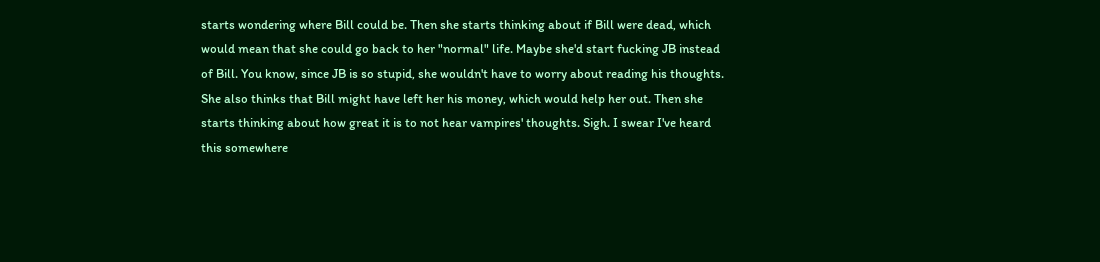starts wondering where Bill could be. Then she starts thinking about if Bill were dead, which would mean that she could go back to her "normal" life. Maybe she'd start fucking JB instead of Bill. You know, since JB is so stupid, she wouldn't have to worry about reading his thoughts. She also thinks that Bill might have left her his money, which would help her out. Then she starts thinking about how great it is to not hear vampires' thoughts. Sigh. I swear I've heard this somewhere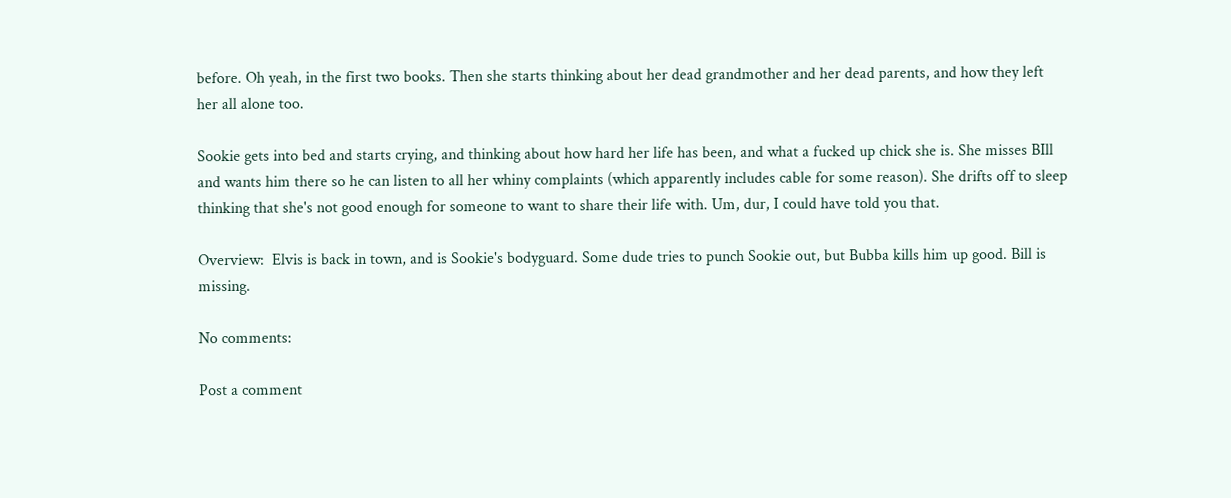before. Oh yeah, in the first two books. Then she starts thinking about her dead grandmother and her dead parents, and how they left her all alone too.

Sookie gets into bed and starts crying, and thinking about how hard her life has been, and what a fucked up chick she is. She misses BIll and wants him there so he can listen to all her whiny complaints (which apparently includes cable for some reason). She drifts off to sleep thinking that she's not good enough for someone to want to share their life with. Um, dur, I could have told you that.

Overview:  Elvis is back in town, and is Sookie's bodyguard. Some dude tries to punch Sookie out, but Bubba kills him up good. Bill is missing.

No comments:

Post a comment